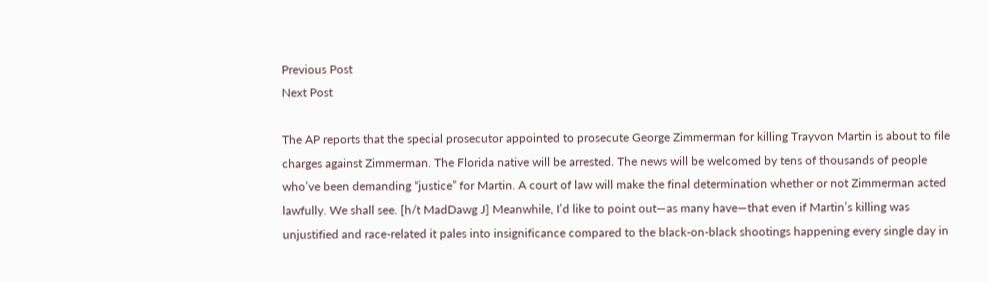Previous Post
Next Post

The AP reports that the special prosecutor appointed to prosecute George Zimmerman for killing Trayvon Martin is about to file charges against Zimmerman. The Florida native will be arrested. The news will be welcomed by tens of thousands of people who’ve been demanding “justice” for Martin. A court of law will make the final determination whether or not Zimmerman acted lawfully. We shall see. [h/t MadDawg J] Meanwhile, I’d like to point out—as many have—that even if Martin’s killing was unjustified and race-related it pales into insignificance compared to the black-on-black shootings happening every single day in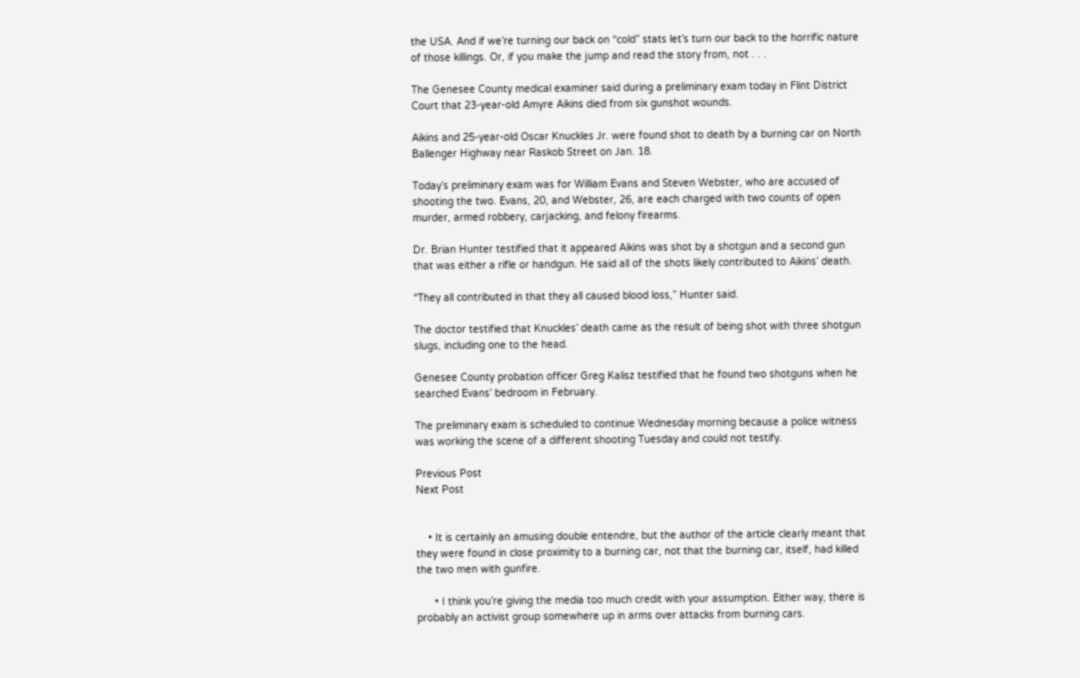the USA. And if we’re turning our back on “cold” stats let’s turn our back to the horrific nature of those killings. Or, if you make the jump and read the story from, not . . .

The Genesee County medical examiner said during a preliminary exam today in Flint District Court that 23-year-old Amyre Aikins died from six gunshot wounds.

Aikins and 25-year-old Oscar Knuckles Jr. were found shot to death by a burning car on North Ballenger Highway near Raskob Street on Jan. 18.

Today’s preliminary exam was for William Evans and Steven Webster, who are accused of shooting the two. Evans, 20, and Webster, 26, are each charged with two counts of open murder, armed robbery, carjacking, and felony firearms.

Dr. Brian Hunter testified that it appeared Aikins was shot by a shotgun and a second gun that was either a rifle or handgun. He said all of the shots likely contributed to Aikins’ death.

“They all contributed in that they all caused blood loss,” Hunter said.

The doctor testified that Knuckles’ death came as the result of being shot with three shotgun slugs, including one to the head.

Genesee County probation officer Greg Kalisz testified that he found two shotguns when he searched Evans’ bedroom in February.

The preliminary exam is scheduled to continue Wednesday morning because a police witness was working the scene of a different shooting Tuesday and could not testify.

Previous Post
Next Post


    • It is certainly an amusing double entendre, but the author of the article clearly meant that they were found in close proximity to a burning car, not that the burning car, itself, had killed the two men with gunfire.

      • I think you’re giving the media too much credit with your assumption. Either way, there is probably an activist group somewhere up in arms over attacks from burning cars.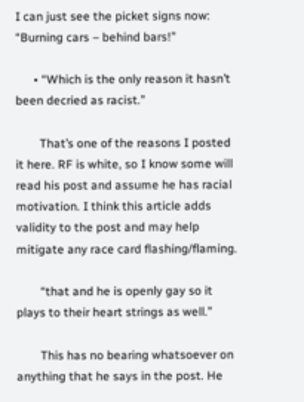I can just see the picket signs now: “Burning cars – behind bars!”

      • “Which is the only reason it hasn’t been decried as racist.”

        That’s one of the reasons I posted it here. RF is white, so I know some will read his post and assume he has racial motivation. I think this article adds validity to the post and may help mitigate any race card flashing/flaming.

        “that and he is openly gay so it plays to their heart strings as well.”

        This has no bearing whatsoever on anything that he says in the post. He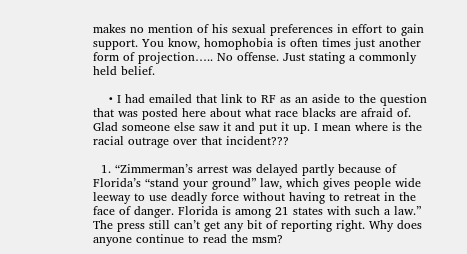makes no mention of his sexual preferences in effort to gain support. You know, homophobia is often times just another form of projection….. No offense. Just stating a commonly held belief.

    • I had emailed that link to RF as an aside to the question that was posted here about what race blacks are afraid of. Glad someone else saw it and put it up. I mean where is the racial outrage over that incident???

  1. “Zimmerman’s arrest was delayed partly because of Florida’s “stand your ground” law, which gives people wide leeway to use deadly force without having to retreat in the face of danger. Florida is among 21 states with such a law.” The press still can’t get any bit of reporting right. Why does anyone continue to read the msm?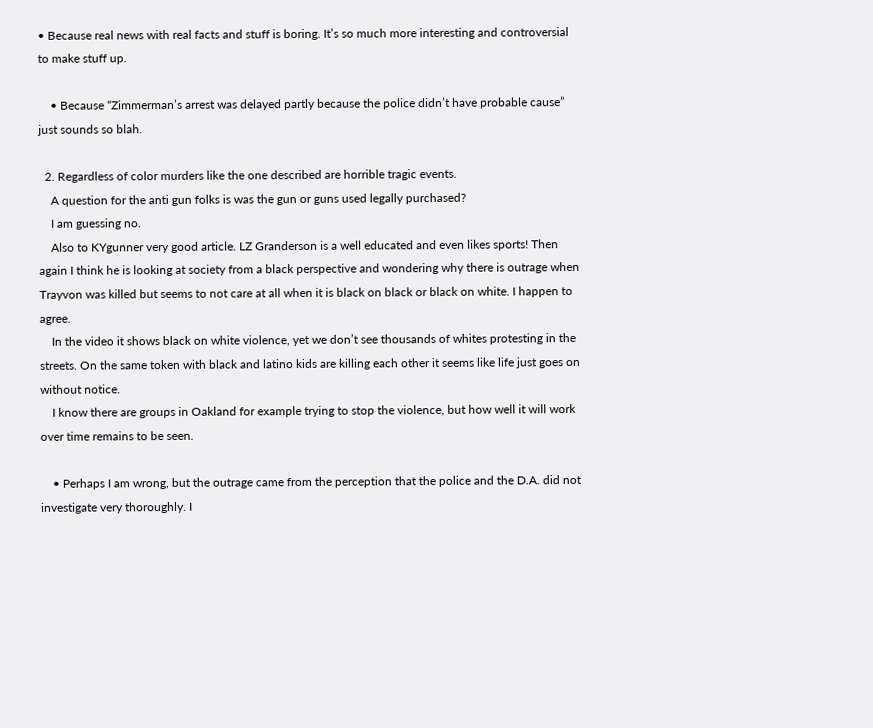• Because real news with real facts and stuff is boring. It’s so much more interesting and controversial to make stuff up.

    • Because “Zimmerman’s arrest was delayed partly because the police didn’t have probable cause” just sounds so blah.

  2. Regardless of color murders like the one described are horrible tragic events.
    A question for the anti gun folks is was the gun or guns used legally purchased?
    I am guessing no.
    Also to KYgunner very good article. LZ Granderson is a well educated and even likes sports! Then again I think he is looking at society from a black perspective and wondering why there is outrage when Trayvon was killed but seems to not care at all when it is black on black or black on white. I happen to agree.
    In the video it shows black on white violence, yet we don’t see thousands of whites protesting in the streets. On the same token with black and latino kids are killing each other it seems like life just goes on without notice.
    I know there are groups in Oakland for example trying to stop the violence, but how well it will work over time remains to be seen.

    • Perhaps I am wrong, but the outrage came from the perception that the police and the D.A. did not investigate very thoroughly. I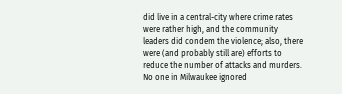did live in a central-city where crime rates were rather high, and the community leaders did condem the violence; also, there were (and probably still are) efforts to reduce the number of attacks and murders. No one in Milwaukee ignored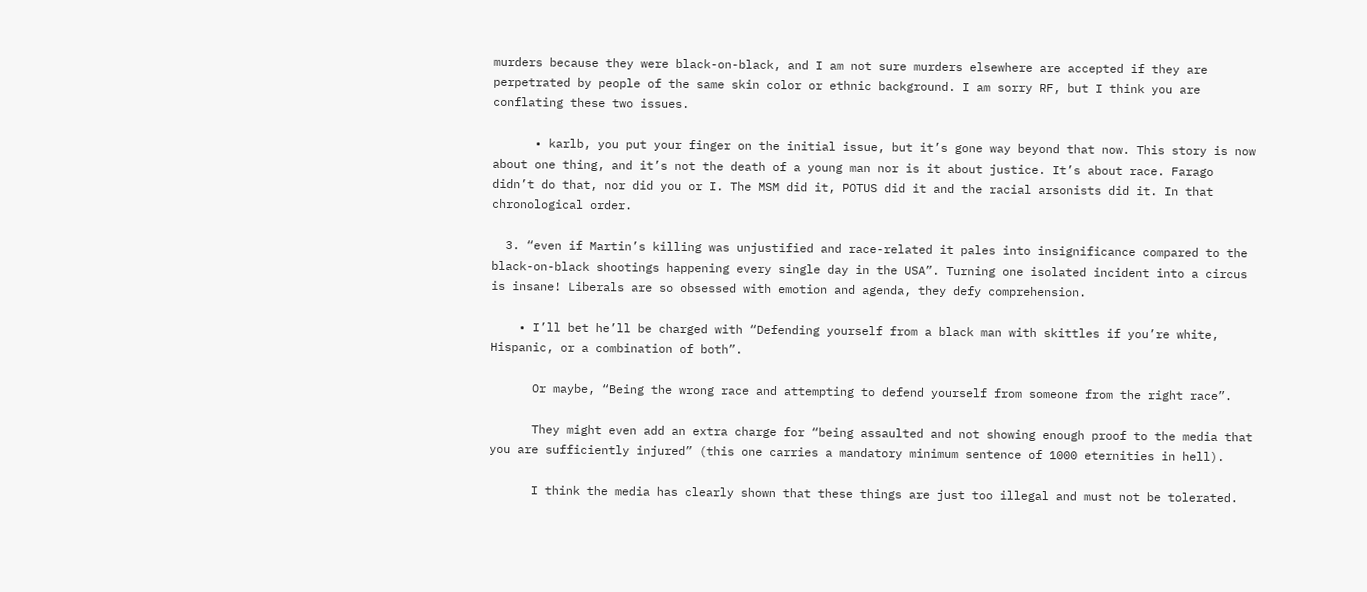murders because they were black-on-black, and I am not sure murders elsewhere are accepted if they are perpetrated by people of the same skin color or ethnic background. I am sorry RF, but I think you are conflating these two issues.

      • karlb, you put your finger on the initial issue, but it’s gone way beyond that now. This story is now about one thing, and it’s not the death of a young man nor is it about justice. It’s about race. Farago didn’t do that, nor did you or I. The MSM did it, POTUS did it and the racial arsonists did it. In that chronological order.

  3. “even if Martin’s killing was unjustified and race-related it pales into insignificance compared to the black-on-black shootings happening every single day in the USA”. Turning one isolated incident into a circus is insane! Liberals are so obsessed with emotion and agenda, they defy comprehension.

    • I’ll bet he’ll be charged with “Defending yourself from a black man with skittles if you’re white, Hispanic, or a combination of both”.

      Or maybe, “Being the wrong race and attempting to defend yourself from someone from the right race”.

      They might even add an extra charge for “being assaulted and not showing enough proof to the media that you are sufficiently injured” (this one carries a mandatory minimum sentence of 1000 eternities in hell).

      I think the media has clearly shown that these things are just too illegal and must not be tolerated.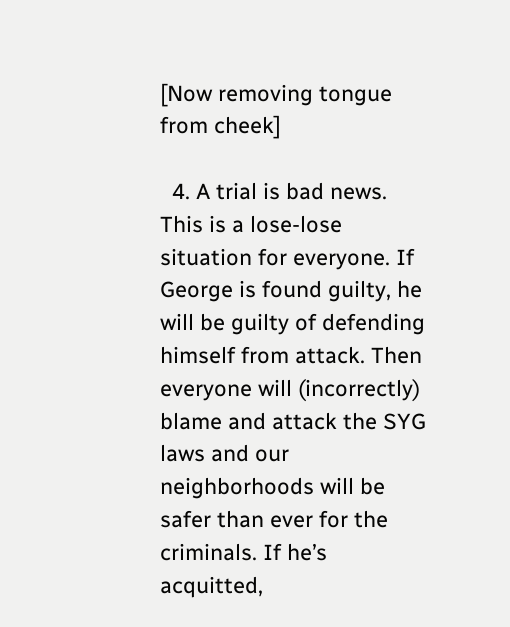[Now removing tongue from cheek]

  4. A trial is bad news. This is a lose-lose situation for everyone. If George is found guilty, he will be guilty of defending himself from attack. Then everyone will (incorrectly) blame and attack the SYG laws and our neighborhoods will be safer than ever for the criminals. If he’s acquitted,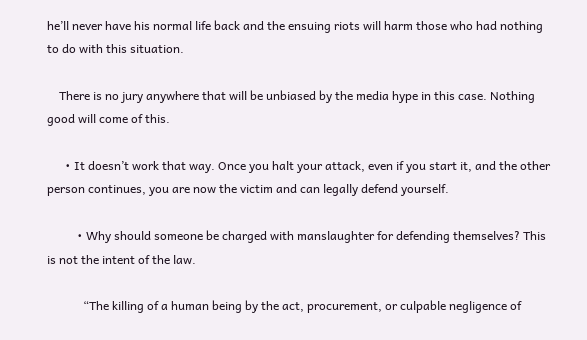he’ll never have his normal life back and the ensuing riots will harm those who had nothing to do with this situation.

    There is no jury anywhere that will be unbiased by the media hype in this case. Nothing good will come of this.

      • It doesn’t work that way. Once you halt your attack, even if you start it, and the other person continues, you are now the victim and can legally defend yourself.

          • Why should someone be charged with manslaughter for defending themselves? This is not the intent of the law.

            “The killing of a human being by the act, procurement, or culpable negligence of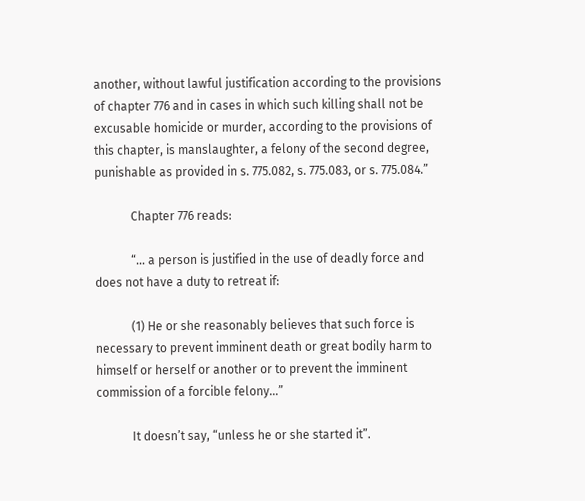another, without lawful justification according to the provisions of chapter 776 and in cases in which such killing shall not be excusable homicide or murder, according to the provisions of this chapter, is manslaughter, a felony of the second degree, punishable as provided in s. 775.082, s. 775.083, or s. 775.084.”

            Chapter 776 reads:

            “… a person is justified in the use of deadly force and does not have a duty to retreat if:

            (1) He or she reasonably believes that such force is necessary to prevent imminent death or great bodily harm to himself or herself or another or to prevent the imminent commission of a forcible felony…”

            It doesn’t say, “unless he or she started it”.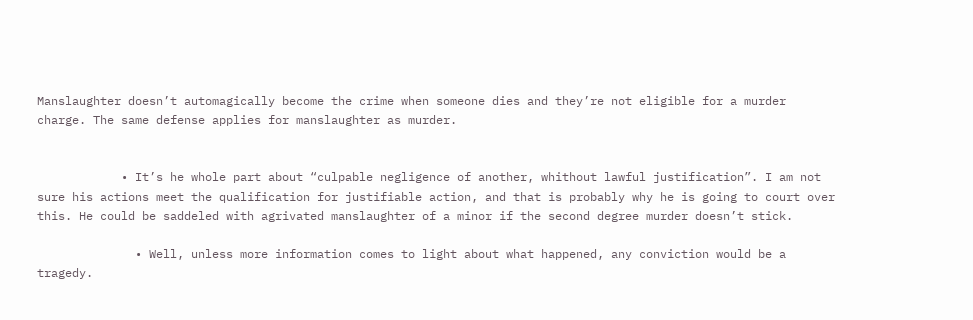Manslaughter doesn’t automagically become the crime when someone dies and they’re not eligible for a murder charge. The same defense applies for manslaughter as murder.


            • It’s he whole part about “culpable negligence of another, whithout lawful justification”. I am not sure his actions meet the qualification for justifiable action, and that is probably why he is going to court over this. He could be saddeled with agrivated manslaughter of a minor if the second degree murder doesn’t stick.

              • Well, unless more information comes to light about what happened, any conviction would be a tragedy.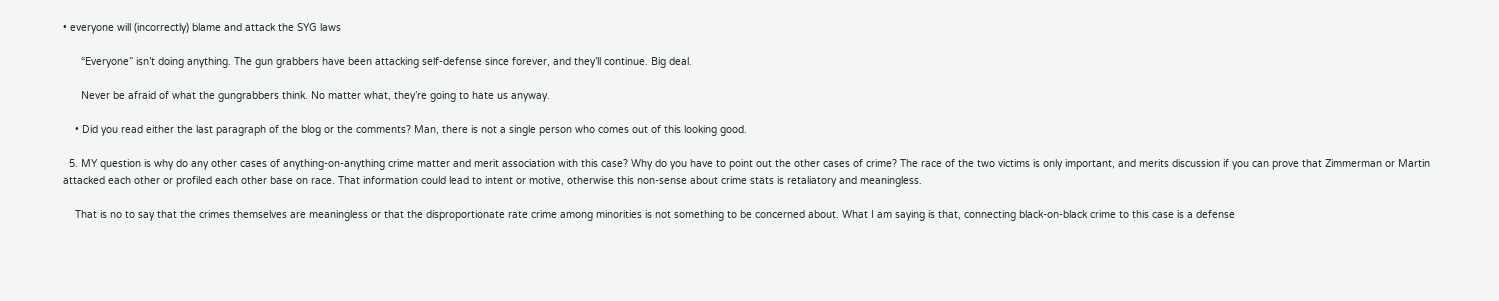• everyone will (incorrectly) blame and attack the SYG laws

      “Everyone” isn’t doing anything. The gun grabbers have been attacking self-defense since forever, and they’ll continue. Big deal.

      Never be afraid of what the gungrabbers think. No matter what, they’re going to hate us anyway.

    • Did you read either the last paragraph of the blog or the comments? Man, there is not a single person who comes out of this looking good.

  5. MY question is why do any other cases of anything-on-anything crime matter and merit association with this case? Why do you have to point out the other cases of crime? The race of the two victims is only important, and merits discussion if you can prove that Zimmerman or Martin attacked each other or profiled each other base on race. That information could lead to intent or motive, otherwise this non-sense about crime stats is retaliatory and meaningless.

    That is no to say that the crimes themselves are meaningless or that the disproportionate rate crime among minorities is not something to be concerned about. What I am saying is that, connecting black-on-black crime to this case is a defense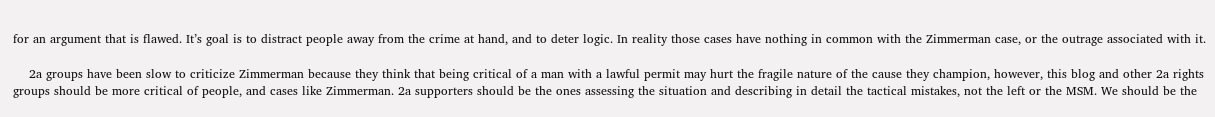for an argument that is flawed. It’s goal is to distract people away from the crime at hand, and to deter logic. In reality those cases have nothing in common with the Zimmerman case, or the outrage associated with it.

    2a groups have been slow to criticize Zimmerman because they think that being critical of a man with a lawful permit may hurt the fragile nature of the cause they champion, however, this blog and other 2a rights groups should be more critical of people, and cases like Zimmerman. 2a supporters should be the ones assessing the situation and describing in detail the tactical mistakes, not the left or the MSM. We should be the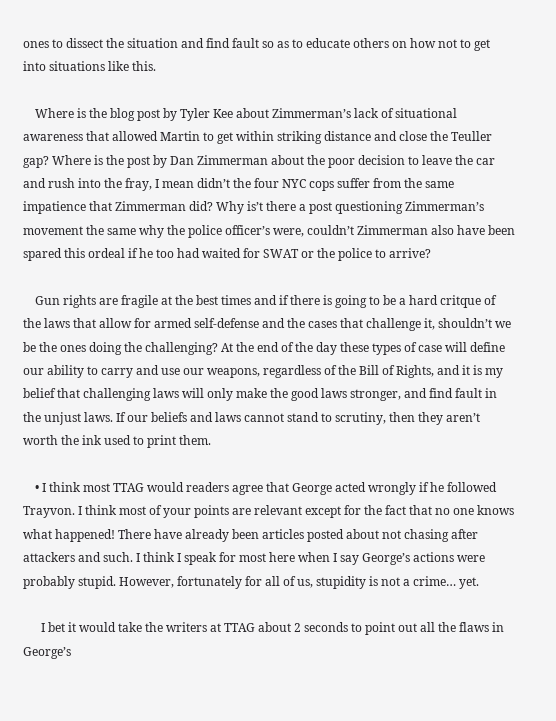ones to dissect the situation and find fault so as to educate others on how not to get into situations like this.

    Where is the blog post by Tyler Kee about Zimmerman’s lack of situational awareness that allowed Martin to get within striking distance and close the Teuller gap? Where is the post by Dan Zimmerman about the poor decision to leave the car and rush into the fray, I mean didn’t the four NYC cops suffer from the same impatience that Zimmerman did? Why is’t there a post questioning Zimmerman’s movement the same why the police officer’s were, couldn’t Zimmerman also have been spared this ordeal if he too had waited for SWAT or the police to arrive?

    Gun rights are fragile at the best times and if there is going to be a hard critque of the laws that allow for armed self-defense and the cases that challenge it, shouldn’t we be the ones doing the challenging? At the end of the day these types of case will define our ability to carry and use our weapons, regardless of the Bill of Rights, and it is my belief that challenging laws will only make the good laws stronger, and find fault in the unjust laws. If our beliefs and laws cannot stand to scrutiny, then they aren’t worth the ink used to print them.

    • I think most TTAG would readers agree that George acted wrongly if he followed Trayvon. I think most of your points are relevant except for the fact that no one knows what happened! There have already been articles posted about not chasing after attackers and such. I think I speak for most here when I say George’s actions were probably stupid. However, fortunately for all of us, stupidity is not a crime… yet.

      I bet it would take the writers at TTAG about 2 seconds to point out all the flaws in George’s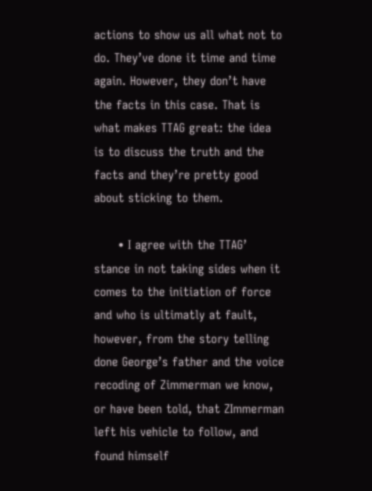actions to show us all what not to do. They’ve done it time and time again. However, they don’t have the facts in this case. That is what makes TTAG great: the idea is to discuss the truth and the facts and they’re pretty good about sticking to them.

      • I agree with the TTAG’ stance in not taking sides when it comes to the initiation of force and who is ultimatly at fault, however, from the story telling done George’s father and the voice recoding of Zimmerman we know, or have been told, that ZImmerman left his vehicle to follow, and found himself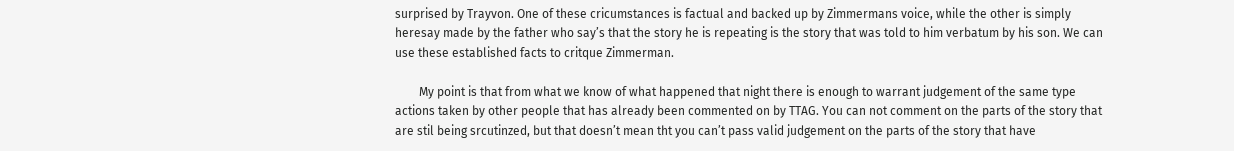surprised by Trayvon. One of these cricumstances is factual and backed up by Zimmermans voice, while the other is simply heresay made by the father who say’s that the story he is repeating is the story that was told to him verbatum by his son. We can use these established facts to critque Zimmerman.

        My point is that from what we know of what happened that night there is enough to warrant judgement of the same type actions taken by other people that has already been commented on by TTAG. You can not comment on the parts of the story that are stil being srcutinzed, but that doesn’t mean tht you can’t pass valid judgement on the parts of the story that have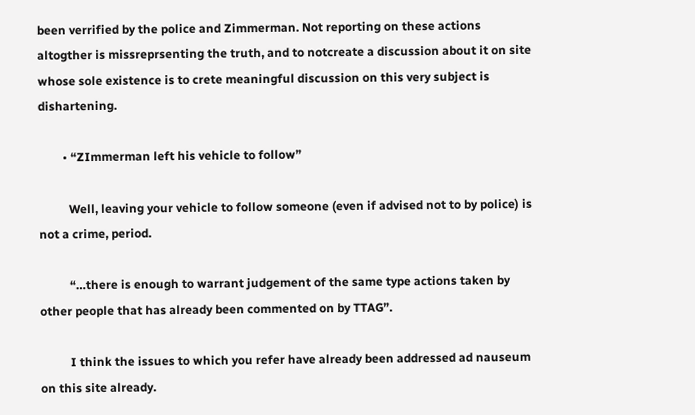been verrified by the police and Zimmerman. Not reporting on these actions altogther is missreprsenting the truth, and to notcreate a discussion about it on site whose sole existence is to crete meaningful discussion on this very subject is dishartening.

        • “ZImmerman left his vehicle to follow”

          Well, leaving your vehicle to follow someone (even if advised not to by police) is not a crime, period.

          “…there is enough to warrant judgement of the same type actions taken by other people that has already been commented on by TTAG”.

          I think the issues to which you refer have already been addressed ad nauseum on this site already.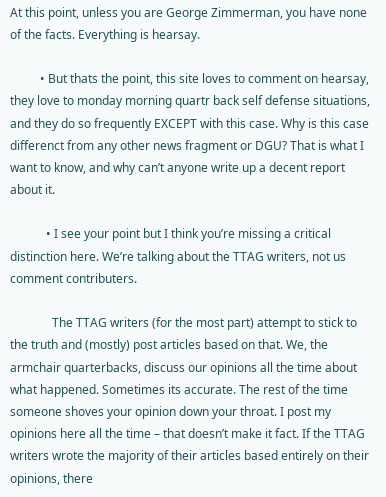At this point, unless you are George Zimmerman, you have none of the facts. Everything is hearsay.

          • But thats the point, this site loves to comment on hearsay, they love to monday morning quartr back self defense situations, and they do so frequently EXCEPT with this case. Why is this case differenct from any other news fragment or DGU? That is what I want to know, and why can’t anyone write up a decent report about it.

            • I see your point but I think you’re missing a critical distinction here. We’re talking about the TTAG writers, not us comment contributers.

              The TTAG writers (for the most part) attempt to stick to the truth and (mostly) post articles based on that. We, the armchair quarterbacks, discuss our opinions all the time about what happened. Sometimes its accurate. The rest of the time someone shoves your opinion down your throat. I post my opinions here all the time – that doesn’t make it fact. If the TTAG writers wrote the majority of their articles based entirely on their opinions, there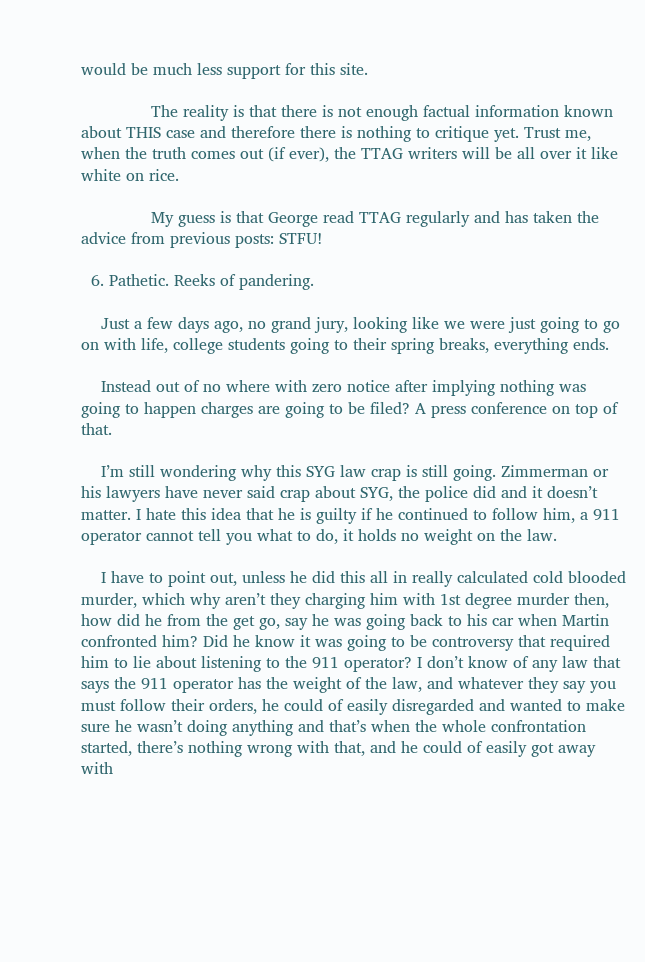would be much less support for this site.

              The reality is that there is not enough factual information known about THIS case and therefore there is nothing to critique yet. Trust me, when the truth comes out (if ever), the TTAG writers will be all over it like white on rice.

              My guess is that George read TTAG regularly and has taken the advice from previous posts: STFU!

  6. Pathetic. Reeks of pandering.

    Just a few days ago, no grand jury, looking like we were just going to go on with life, college students going to their spring breaks, everything ends.

    Instead out of no where with zero notice after implying nothing was going to happen charges are going to be filed? A press conference on top of that.

    I’m still wondering why this SYG law crap is still going. Zimmerman or his lawyers have never said crap about SYG, the police did and it doesn’t matter. I hate this idea that he is guilty if he continued to follow him, a 911 operator cannot tell you what to do, it holds no weight on the law.

    I have to point out, unless he did this all in really calculated cold blooded murder, which why aren’t they charging him with 1st degree murder then, how did he from the get go, say he was going back to his car when Martin confronted him? Did he know it was going to be controversy that required him to lie about listening to the 911 operator? I don’t know of any law that says the 911 operator has the weight of the law, and whatever they say you must follow their orders, he could of easily disregarded and wanted to make sure he wasn’t doing anything and that’s when the whole confrontation started, there’s nothing wrong with that, and he could of easily got away with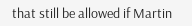that still be allowed if Martin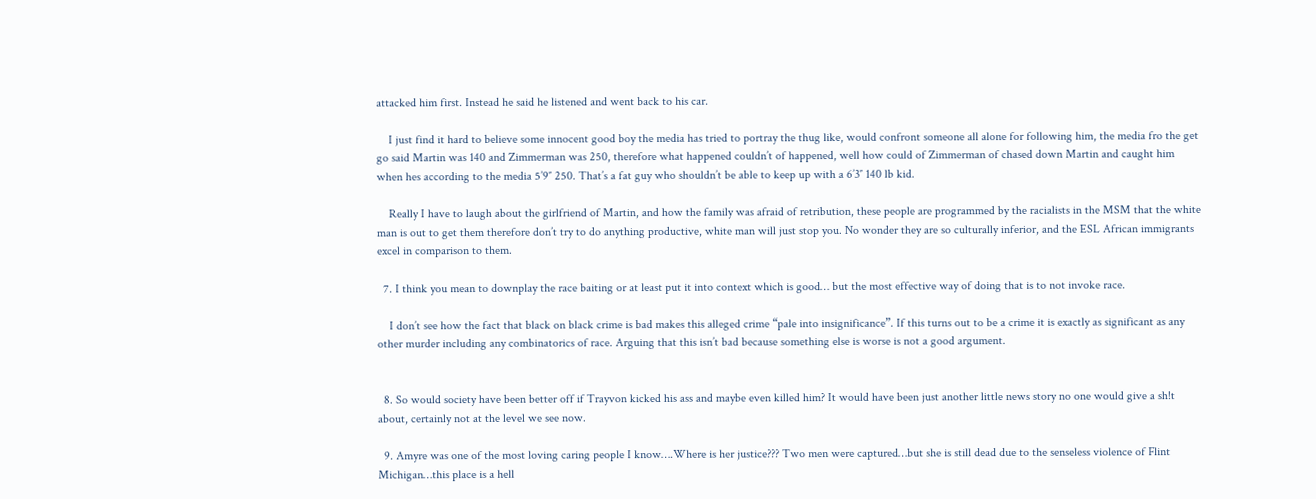attacked him first. Instead he said he listened and went back to his car.

    I just find it hard to believe some innocent good boy the media has tried to portray the thug like, would confront someone all alone for following him, the media fro the get go said Martin was 140 and Zimmerman was 250, therefore what happened couldn’t of happened, well how could of Zimmerman of chased down Martin and caught him when hes according to the media 5’9″ 250. That’s a fat guy who shouldn’t be able to keep up with a 6’3″ 140 lb kid.

    Really I have to laugh about the girlfriend of Martin, and how the family was afraid of retribution, these people are programmed by the racialists in the MSM that the white man is out to get them therefore don’t try to do anything productive, white man will just stop you. No wonder they are so culturally inferior, and the ESL African immigrants excel in comparison to them.

  7. I think you mean to downplay the race baiting or at least put it into context which is good… but the most effective way of doing that is to not invoke race.

    I don’t see how the fact that black on black crime is bad makes this alleged crime “pale into insignificance”. If this turns out to be a crime it is exactly as significant as any other murder including any combinatorics of race. Arguing that this isn’t bad because something else is worse is not a good argument.


  8. So would society have been better off if Trayvon kicked his ass and maybe even killed him? It would have been just another little news story no one would give a sh!t about, certainly not at the level we see now.

  9. Amyre was one of the most loving caring people I know….Where is her justice??? Two men were captured…but she is still dead due to the senseless violence of Flint Michigan…this place is a hell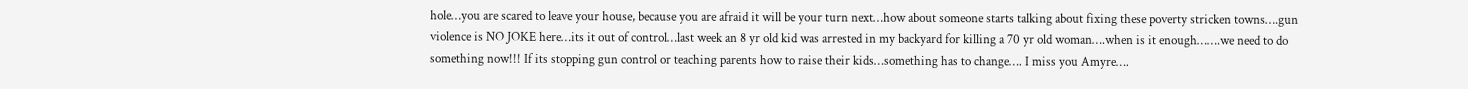hole…you are scared to leave your house, because you are afraid it will be your turn next…how about someone starts talking about fixing these poverty stricken towns….gun violence is NO JOKE here…its it out of control…last week an 8 yr old kid was arrested in my backyard for killing a 70 yr old woman….when is it enough…….we need to do something now!!! If its stopping gun control or teaching parents how to raise their kids…something has to change…. I miss you Amyre….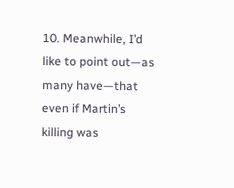10. Meanwhile, I’d like to point out—as many have—that even if Martin’s killing was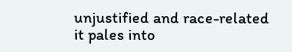unjustified and race-related it pales into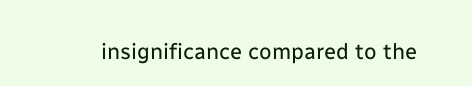insignificance compared to the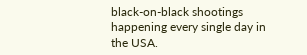black-on-black shootings happening every single day in the USA.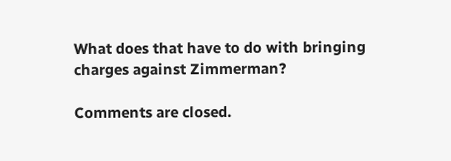What does that have to do with bringing charges against Zimmerman?

Comments are closed.